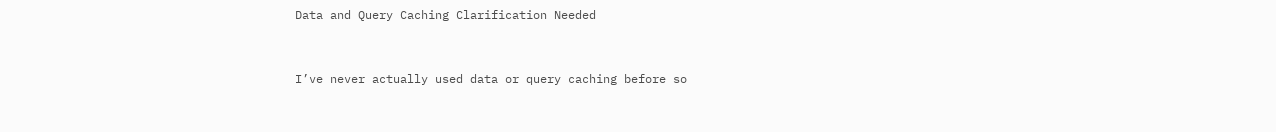Data and Query Caching Clarification Needed


I’ve never actually used data or query caching before so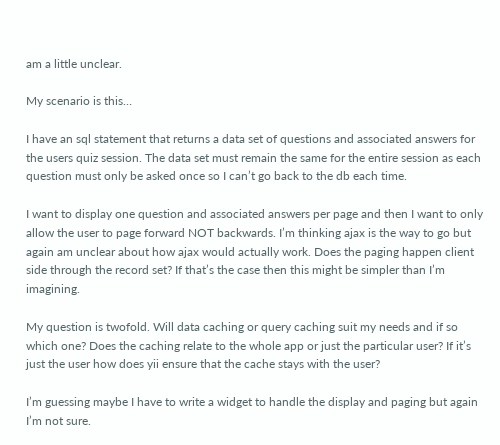am a little unclear.

My scenario is this…

I have an sql statement that returns a data set of questions and associated answers for the users quiz session. The data set must remain the same for the entire session as each question must only be asked once so I can’t go back to the db each time.

I want to display one question and associated answers per page and then I want to only allow the user to page forward NOT backwards. I’m thinking ajax is the way to go but again am unclear about how ajax would actually work. Does the paging happen client side through the record set? If that’s the case then this might be simpler than I’m imagining.

My question is twofold. Will data caching or query caching suit my needs and if so which one? Does the caching relate to the whole app or just the particular user? If it’s just the user how does yii ensure that the cache stays with the user?

I’m guessing maybe I have to write a widget to handle the display and paging but again I’m not sure.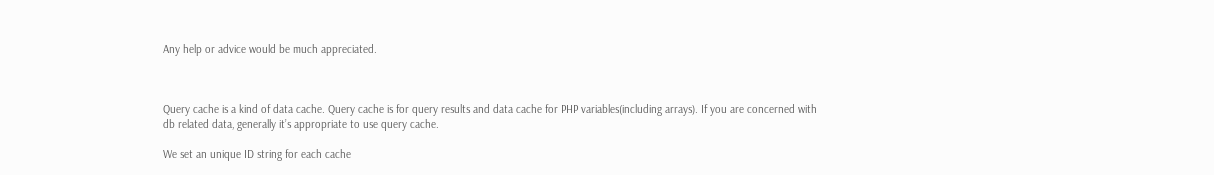Any help or advice would be much appreciated.



Query cache is a kind of data cache. Query cache is for query results and data cache for PHP variables(including arrays). If you are concerned with db related data, generally it’s appropriate to use query cache.

We set an unique ID string for each cache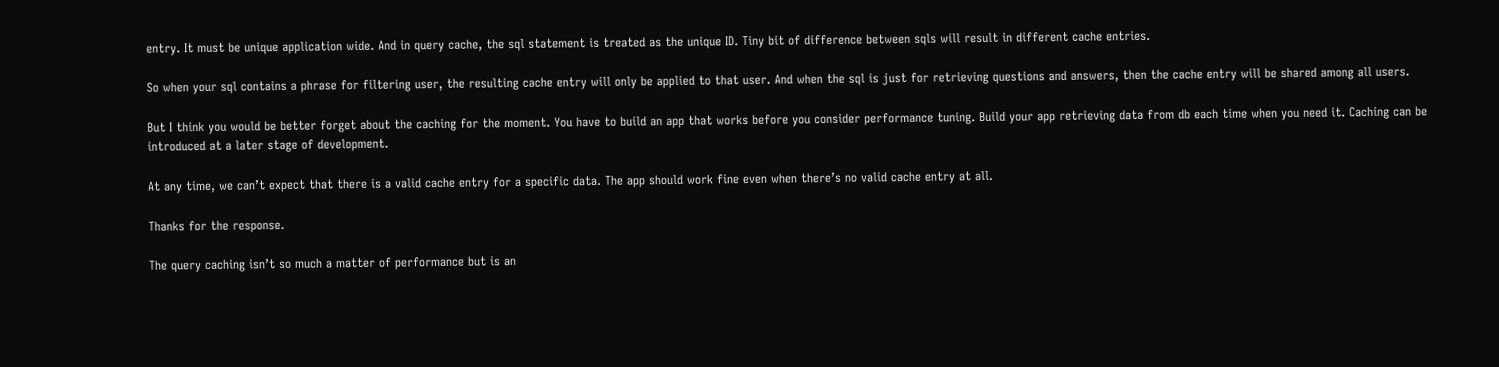entry. It must be unique application wide. And in query cache, the sql statement is treated as the unique ID. Tiny bit of difference between sqls will result in different cache entries.

So when your sql contains a phrase for filtering user, the resulting cache entry will only be applied to that user. And when the sql is just for retrieving questions and answers, then the cache entry will be shared among all users.

But I think you would be better forget about the caching for the moment. You have to build an app that works before you consider performance tuning. Build your app retrieving data from db each time when you need it. Caching can be introduced at a later stage of development.

At any time, we can’t expect that there is a valid cache entry for a specific data. The app should work fine even when there’s no valid cache entry at all.

Thanks for the response.

The query caching isn’t so much a matter of performance but is an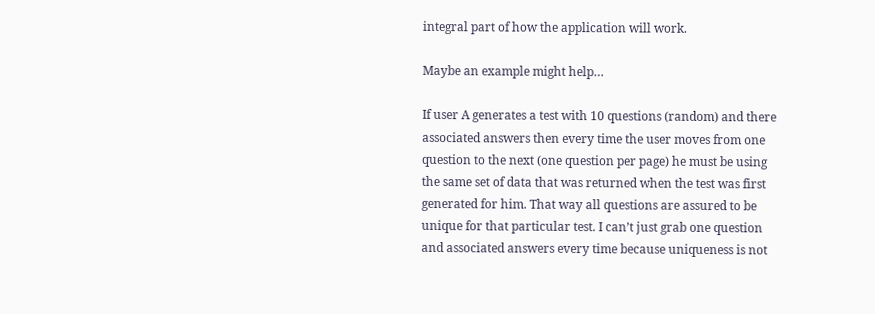integral part of how the application will work.

Maybe an example might help…

If user A generates a test with 10 questions (random) and there associated answers then every time the user moves from one question to the next (one question per page) he must be using the same set of data that was returned when the test was first generated for him. That way all questions are assured to be unique for that particular test. I can’t just grab one question and associated answers every time because uniqueness is not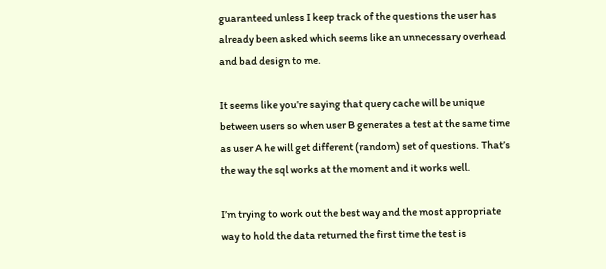guaranteed unless I keep track of the questions the user has already been asked which seems like an unnecessary overhead and bad design to me.

It seems like you’re saying that query cache will be unique between users so when user B generates a test at the same time as user A he will get different (random) set of questions. That’s the way the sql works at the moment and it works well.

I’m trying to work out the best way and the most appropriate way to hold the data returned the first time the test is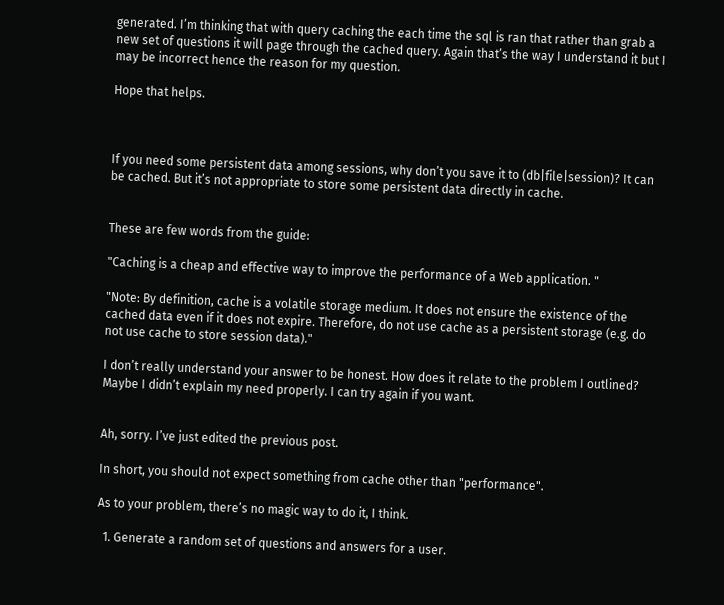generated. I’m thinking that with query caching the each time the sql is ran that rather than grab a new set of questions it will page through the cached query. Again that’s the way I understand it but I may be incorrect hence the reason for my question.

Hope that helps.



If you need some persistent data among sessions, why don’t you save it to (db|file|session)? It can be cached. But it’s not appropriate to store some persistent data directly in cache.


These are few words from the guide:

"Caching is a cheap and effective way to improve the performance of a Web application. "

"Note: By definition, cache is a volatile storage medium. It does not ensure the existence of the cached data even if it does not expire. Therefore, do not use cache as a persistent storage (e.g. do not use cache to store session data)."

I don’t really understand your answer to be honest. How does it relate to the problem I outlined? Maybe I didn’t explain my need properly. I can try again if you want.


Ah, sorry. I’ve just edited the previous post.

In short, you should not expect something from cache other than "performance".

As to your problem, there’s no magic way to do it, I think.

  1. Generate a random set of questions and answers for a user.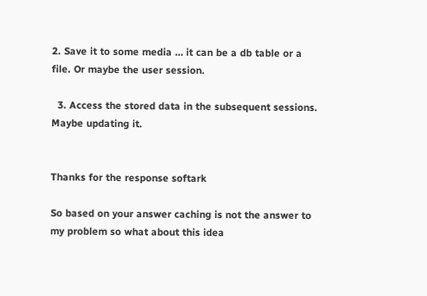2. Save it to some media … it can be a db table or a file. Or maybe the user session.

  3. Access the stored data in the subsequent sessions. Maybe updating it.


Thanks for the response softark

So based on your answer caching is not the answer to my problem so what about this idea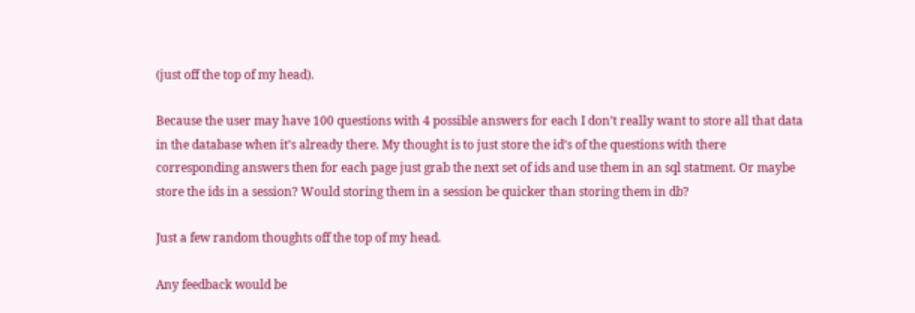(just off the top of my head).

Because the user may have 100 questions with 4 possible answers for each I don’t really want to store all that data in the database when it’s already there. My thought is to just store the id’s of the questions with there corresponding answers then for each page just grab the next set of ids and use them in an sql statment. Or maybe store the ids in a session? Would storing them in a session be quicker than storing them in db?

Just a few random thoughts off the top of my head.

Any feedback would be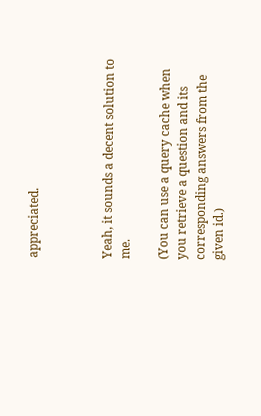appreciated.



Yeah, it sounds a decent solution to me.

(You can use a query cache when you retrieve a question and its corresponding answers from the given id.)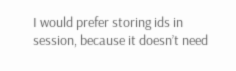I would prefer storing ids in session, because it doesn’t need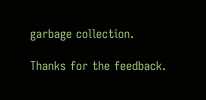garbage collection.

Thanks for the feedback.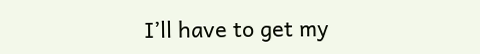I’ll have to get my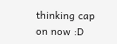thinking cap on now :D